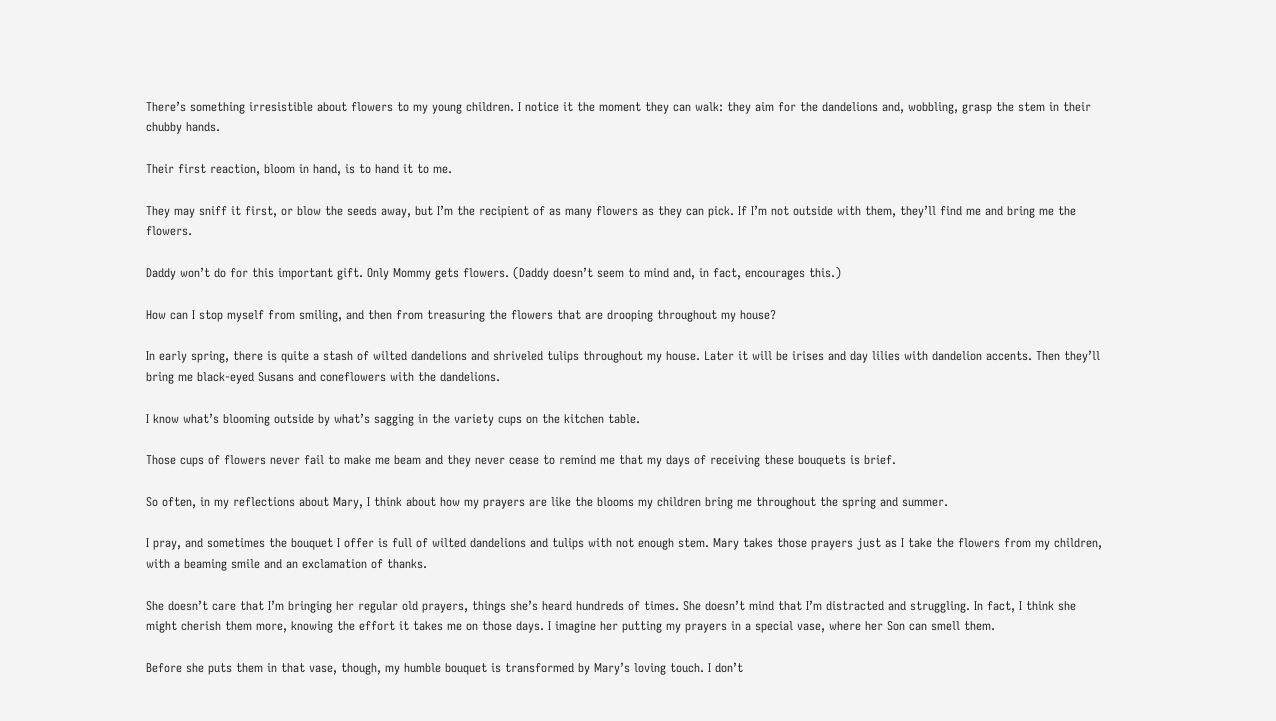There’s something irresistible about flowers to my young children. I notice it the moment they can walk: they aim for the dandelions and, wobbling, grasp the stem in their chubby hands.

Their first reaction, bloom in hand, is to hand it to me.

They may sniff it first, or blow the seeds away, but I’m the recipient of as many flowers as they can pick. If I’m not outside with them, they’ll find me and bring me the flowers.

Daddy won’t do for this important gift. Only Mommy gets flowers. (Daddy doesn’t seem to mind and, in fact, encourages this.)

How can I stop myself from smiling, and then from treasuring the flowers that are drooping throughout my house?

In early spring, there is quite a stash of wilted dandelions and shriveled tulips throughout my house. Later it will be irises and day lilies with dandelion accents. Then they’ll bring me black-eyed Susans and coneflowers with the dandelions.

I know what’s blooming outside by what’s sagging in the variety cups on the kitchen table.

Those cups of flowers never fail to make me beam and they never cease to remind me that my days of receiving these bouquets is brief.

So often, in my reflections about Mary, I think about how my prayers are like the blooms my children bring me throughout the spring and summer.

I pray, and sometimes the bouquet I offer is full of wilted dandelions and tulips with not enough stem. Mary takes those prayers just as I take the flowers from my children, with a beaming smile and an exclamation of thanks.

She doesn’t care that I’m bringing her regular old prayers, things she’s heard hundreds of times. She doesn’t mind that I’m distracted and struggling. In fact, I think she might cherish them more, knowing the effort it takes me on those days. I imagine her putting my prayers in a special vase, where her Son can smell them.

Before she puts them in that vase, though, my humble bouquet is transformed by Mary’s loving touch. I don’t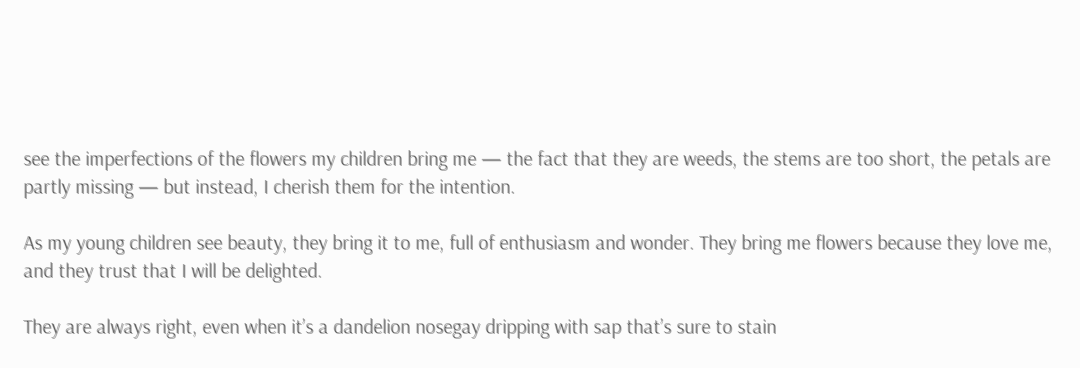see the imperfections of the flowers my children bring me — the fact that they are weeds, the stems are too short, the petals are partly missing — but instead, I cherish them for the intention.

As my young children see beauty, they bring it to me, full of enthusiasm and wonder. They bring me flowers because they love me, and they trust that I will be delighted.

They are always right, even when it’s a dandelion nosegay dripping with sap that’s sure to stain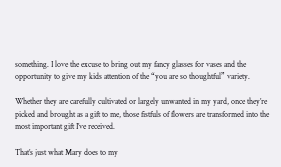something. I love the excuse to bring out my fancy glasses for vases and the opportunity to give my kids attention of the “you are so thoughtful” variety.

Whether they are carefully cultivated or largely unwanted in my yard, once they’re picked and brought as a gift to me, those fistfuls of flowers are transformed into the most important gift I’ve received.

That’s just what Mary does to my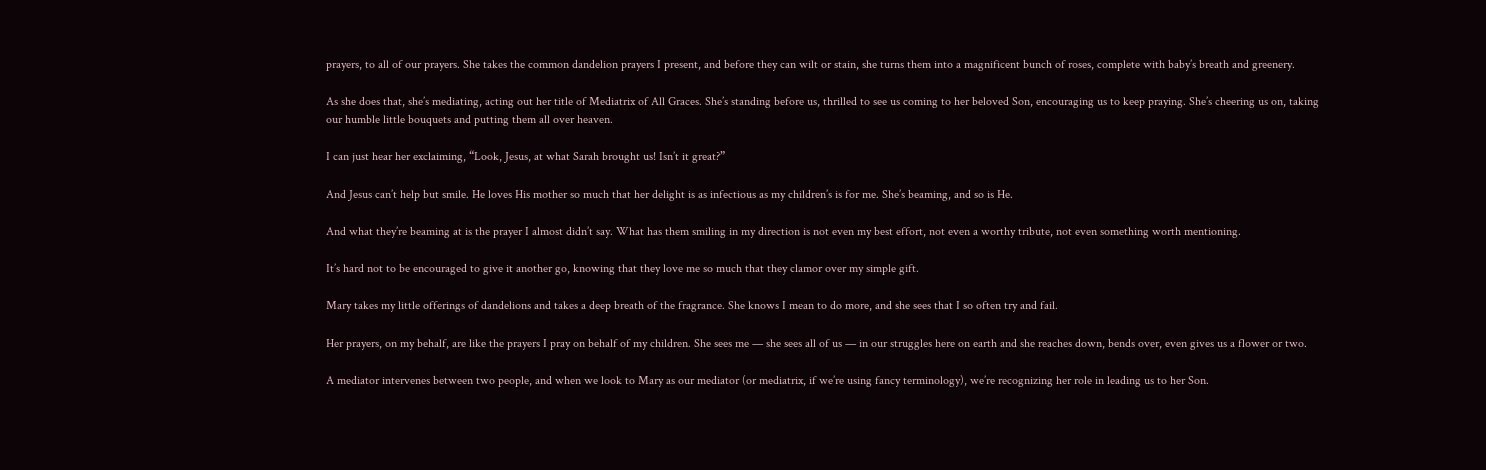prayers, to all of our prayers. She takes the common dandelion prayers I present, and before they can wilt or stain, she turns them into a magnificent bunch of roses, complete with baby’s breath and greenery.

As she does that, she’s mediating, acting out her title of Mediatrix of All Graces. She’s standing before us, thrilled to see us coming to her beloved Son, encouraging us to keep praying. She’s cheering us on, taking our humble little bouquets and putting them all over heaven.

I can just hear her exclaiming, “Look, Jesus, at what Sarah brought us! Isn’t it great?”

And Jesus can’t help but smile. He loves His mother so much that her delight is as infectious as my children’s is for me. She’s beaming, and so is He.

And what they’re beaming at is the prayer I almost didn’t say. What has them smiling in my direction is not even my best effort, not even a worthy tribute, not even something worth mentioning.

It’s hard not to be encouraged to give it another go, knowing that they love me so much that they clamor over my simple gift.

Mary takes my little offerings of dandelions and takes a deep breath of the fragrance. She knows I mean to do more, and she sees that I so often try and fail.

Her prayers, on my behalf, are like the prayers I pray on behalf of my children. She sees me — she sees all of us — in our struggles here on earth and she reaches down, bends over, even gives us a flower or two.

A mediator intervenes between two people, and when we look to Mary as our mediator (or mediatrix, if we’re using fancy terminology), we’re recognizing her role in leading us to her Son.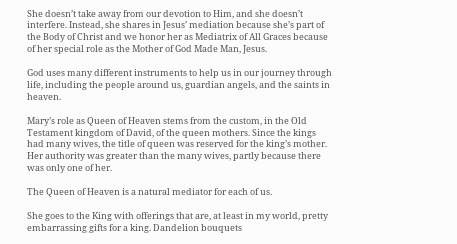She doesn’t take away from our devotion to Him, and she doesn’t interfere. Instead, she shares in Jesus’ mediation because she’s part of the Body of Christ and we honor her as Mediatrix of All Graces because of her special role as the Mother of God Made Man, Jesus.

God uses many different instruments to help us in our journey through life, including the people around us, guardian angels, and the saints in heaven.

Mary’s role as Queen of Heaven stems from the custom, in the Old Testament kingdom of David, of the queen mothers. Since the kings had many wives, the title of queen was reserved for the king’s mother. Her authority was greater than the many wives, partly because there was only one of her.

The Queen of Heaven is a natural mediator for each of us.

She goes to the King with offerings that are, at least in my world, pretty embarrassing gifts for a king. Dandelion bouquets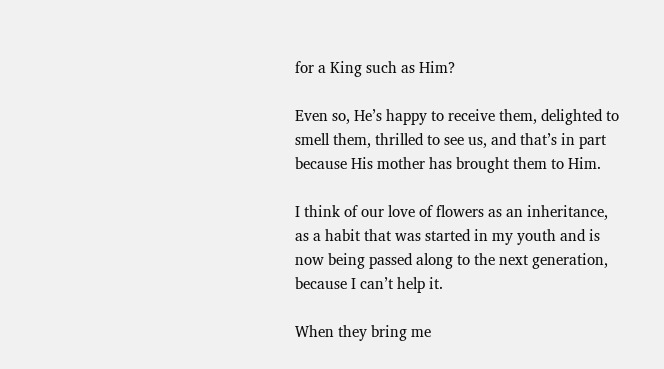for a King such as Him?

Even so, He’s happy to receive them, delighted to smell them, thrilled to see us, and that’s in part because His mother has brought them to Him.

I think of our love of flowers as an inheritance, as a habit that was started in my youth and is now being passed along to the next generation, because I can’t help it.

When they bring me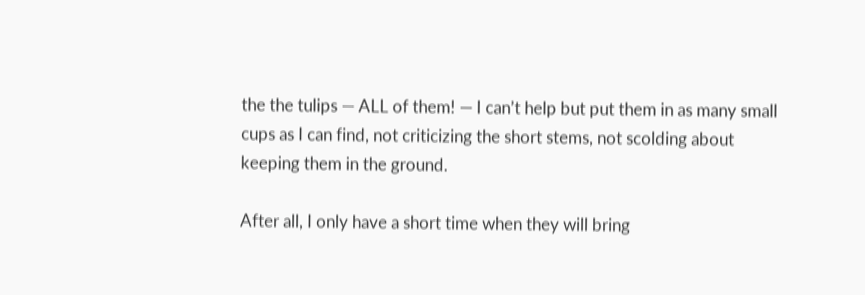the the tulips — ALL of them! — I can’t help but put them in as many small cups as I can find, not criticizing the short stems, not scolding about keeping them in the ground.

After all, I only have a short time when they will bring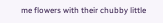me flowers with their chubby little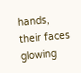hands, their faces glowing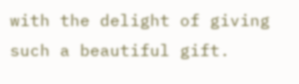with the delight of giving such a beautiful gift.